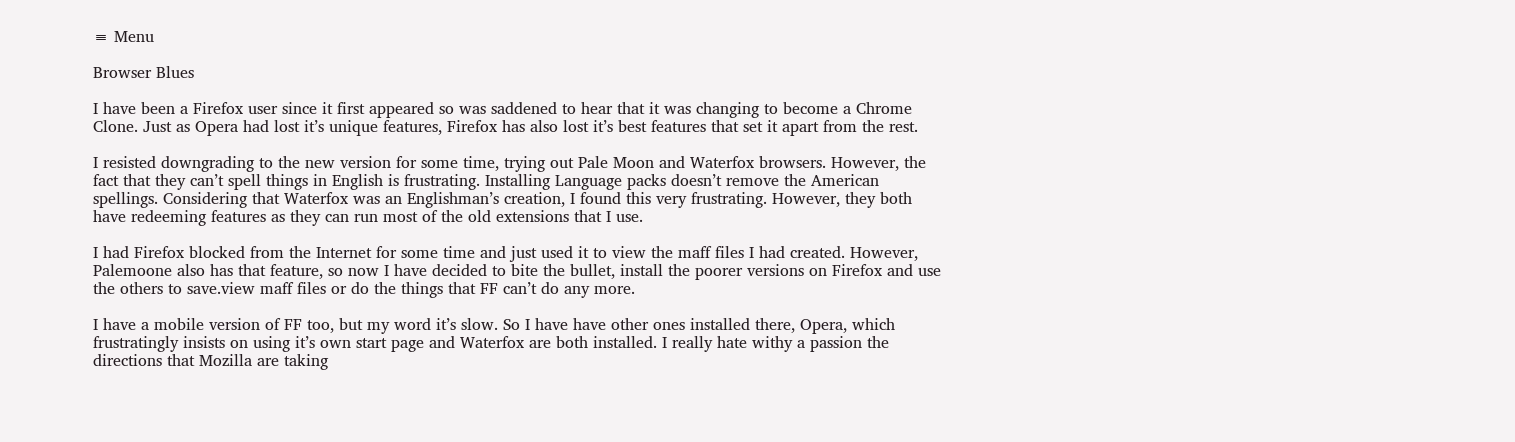≡ Menu

Browser Blues

I have been a Firefox user since it first appeared so was saddened to hear that it was changing to become a Chrome Clone. Just as Opera had lost it’s unique features, Firefox has also lost it’s best features that set it apart from the rest.

I resisted downgrading to the new version for some time, trying out Pale Moon and Waterfox browsers. However, the fact that they can’t spell things in English is frustrating. Installing Language packs doesn’t remove the American spellings. Considering that Waterfox was an Englishman’s creation, I found this very frustrating. However, they both have redeeming features as they can run most of the old extensions that I use.

I had Firefox blocked from the Internet for some time and just used it to view the maff files I had created. However, Palemoone also has that feature, so now I have decided to bite the bullet, install the poorer versions on Firefox and use the others to save.view maff files or do the things that FF can’t do any more.

I have a mobile version of FF too, but my word it’s slow. So I have have other ones installed there, Opera, which frustratingly insists on using it’s own start page and Waterfox are both installed. I really hate withy a passion the directions that Mozilla are taking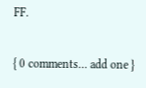FF.

{ 0 comments… add one }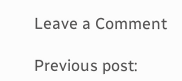Leave a Comment

Previous post: